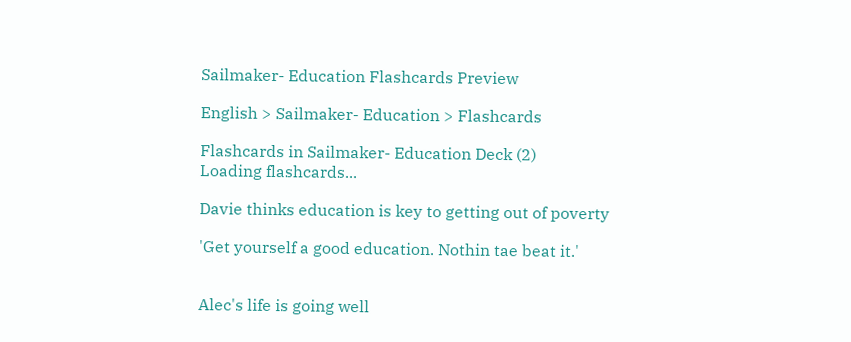Sailmaker- Education Flashcards Preview

English > Sailmaker- Education > Flashcards

Flashcards in Sailmaker- Education Deck (2)
Loading flashcards...

Davie thinks education is key to getting out of poverty

'Get yourself a good education. Nothin tae beat it.'


Alec's life is going well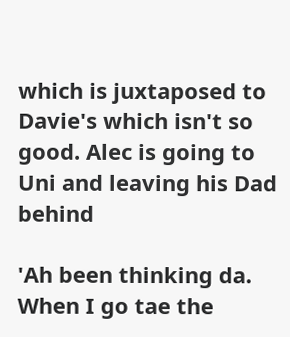which is juxtaposed to Davie's which isn't so good. Alec is going to Uni and leaving his Dad behind

'Ah been thinking da. When I go tae the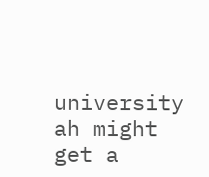university ah might get a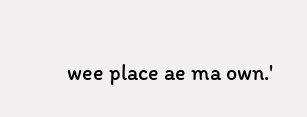wee place ae ma own.'